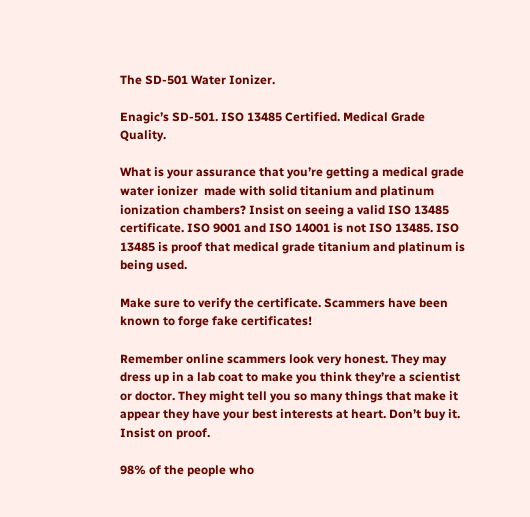The SD-501 Water Ionizer.

Enagic’s SD-501. ISO 13485 Certified. Medical Grade Quality.

What is your assurance that you’re getting a medical grade water ionizer  made with solid titanium and platinum ionization chambers? Insist on seeing a valid ISO 13485 certificate. ISO 9001 and ISO 14001 is not ISO 13485. ISO 13485 is proof that medical grade titanium and platinum is being used.

Make sure to verify the certificate. Scammers have been known to forge fake certificates!

Remember online scammers look very honest. They may dress up in a lab coat to make you think they’re a scientist or doctor. They might tell you so many things that make it appear they have your best interests at heart. Don’t buy it. Insist on proof.

98% of the people who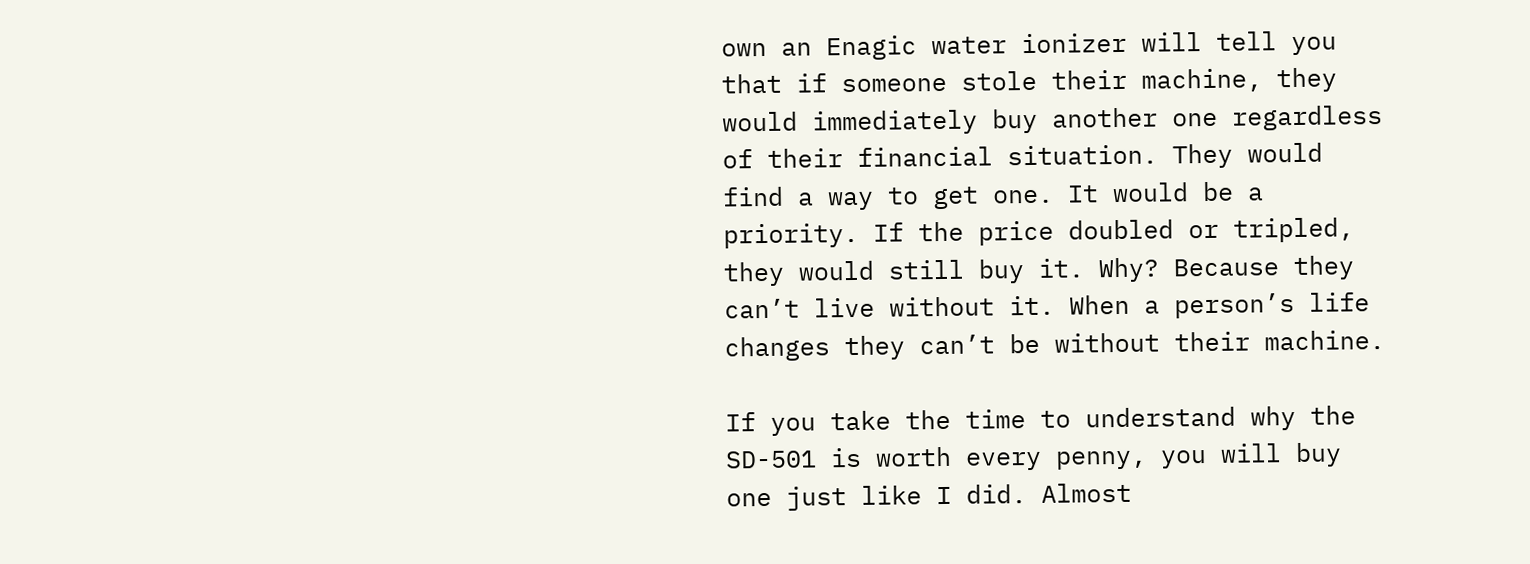own an Enagic water ionizer will tell you that if someone stole their machine, they would immediately buy another one regardless of their financial situation. They would find a way to get one. It would be a priority. If the price doubled or tripled, they would still buy it. Why? Because they can’t live without it. When a person’s life changes they can’t be without their machine.

If you take the time to understand why the SD-501 is worth every penny, you will buy one just like I did. Almost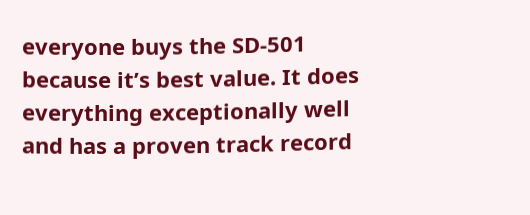everyone buys the SD-501 because it’s best value. It does everything exceptionally well and has a proven track record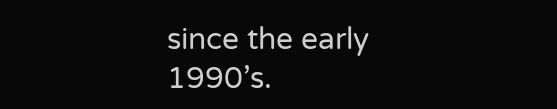since the early 1990’s.